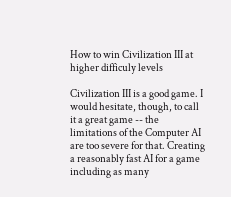How to win Civilization III at higher difficuly levels

Civilization III is a good game. I would hesitate, though, to call it a great game -- the limitations of the Computer AI are too severe for that. Creating a reasonably fast AI for a game including as many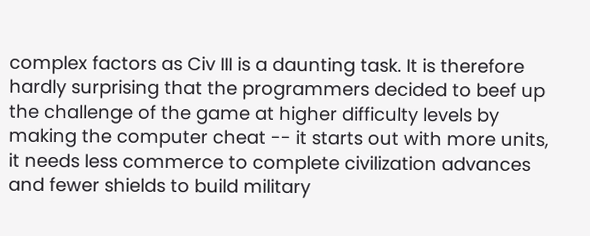complex factors as Civ III is a daunting task. It is therefore hardly surprising that the programmers decided to beef up the challenge of the game at higher difficulty levels by making the computer cheat -- it starts out with more units, it needs less commerce to complete civilization advances and fewer shields to build military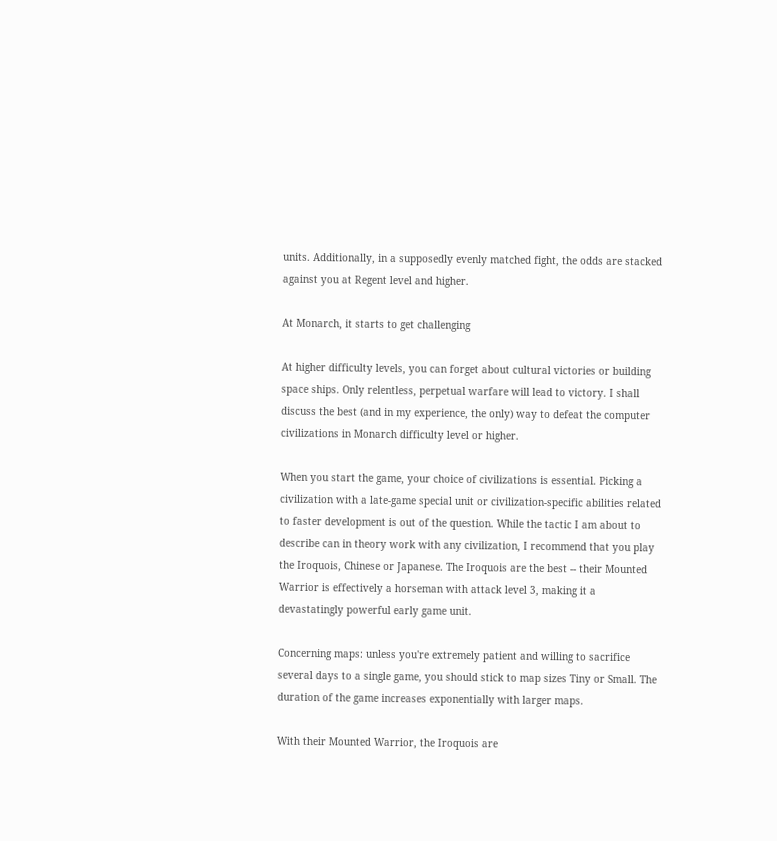units. Additionally, in a supposedly evenly matched fight, the odds are stacked against you at Regent level and higher.

At Monarch, it starts to get challenging

At higher difficulty levels, you can forget about cultural victories or building space ships. Only relentless, perpetual warfare will lead to victory. I shall discuss the best (and in my experience, the only) way to defeat the computer civilizations in Monarch difficulty level or higher.

When you start the game, your choice of civilizations is essential. Picking a civilization with a late-game special unit or civilization-specific abilities related to faster development is out of the question. While the tactic I am about to describe can in theory work with any civilization, I recommend that you play the Iroquois, Chinese or Japanese. The Iroquois are the best -- their Mounted Warrior is effectively a horseman with attack level 3, making it a devastatingly powerful early game unit.

Concerning maps: unless you're extremely patient and willing to sacrifice several days to a single game, you should stick to map sizes Tiny or Small. The duration of the game increases exponentially with larger maps.

With their Mounted Warrior, the Iroquois are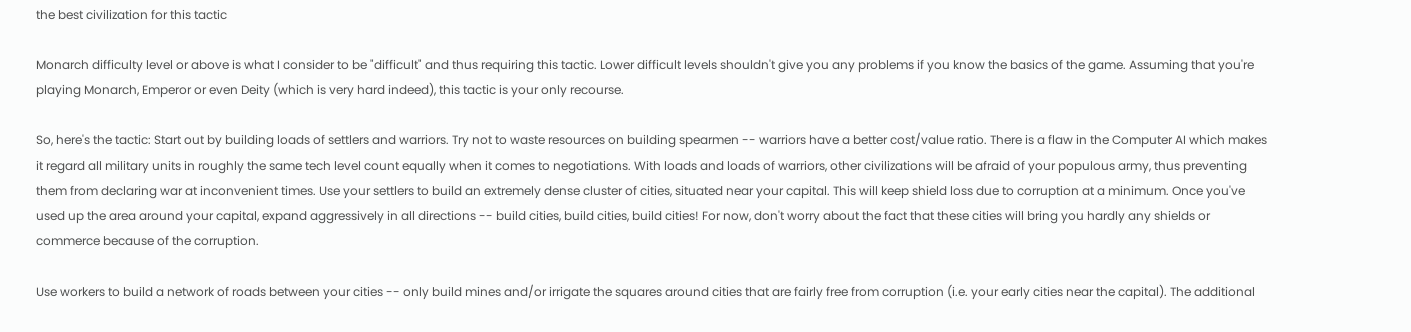the best civilization for this tactic

Monarch difficulty level or above is what I consider to be "difficult" and thus requiring this tactic. Lower difficult levels shouldn't give you any problems if you know the basics of the game. Assuming that you're playing Monarch, Emperor or even Deity (which is very hard indeed), this tactic is your only recourse.

So, here's the tactic: Start out by building loads of settlers and warriors. Try not to waste resources on building spearmen -- warriors have a better cost/value ratio. There is a flaw in the Computer AI which makes it regard all military units in roughly the same tech level count equally when it comes to negotiations. With loads and loads of warriors, other civilizations will be afraid of your populous army, thus preventing them from declaring war at inconvenient times. Use your settlers to build an extremely dense cluster of cities, situated near your capital. This will keep shield loss due to corruption at a minimum. Once you've used up the area around your capital, expand aggressively in all directions -- build cities, build cities, build cities! For now, don't worry about the fact that these cities will bring you hardly any shields or commerce because of the corruption.

Use workers to build a network of roads between your cities -- only build mines and/or irrigate the squares around cities that are fairly free from corruption (i.e. your early cities near the capital). The additional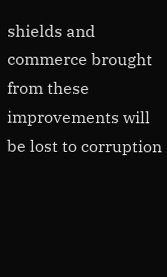shields and commerce brought from these improvements will be lost to corruption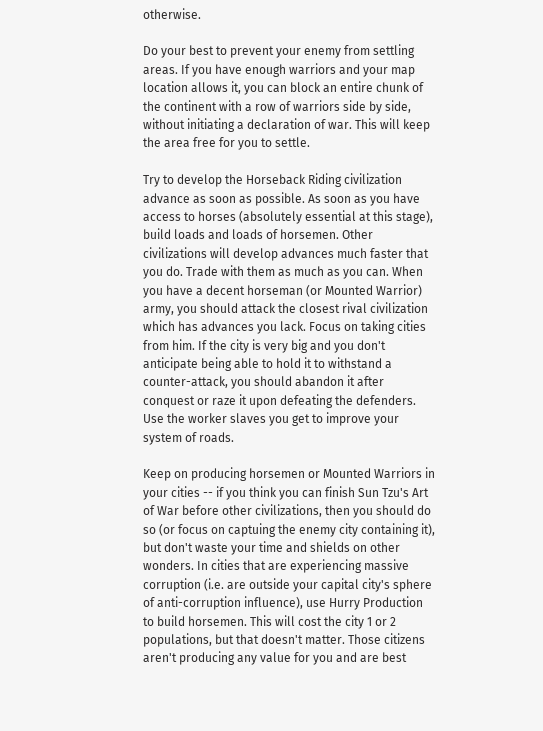otherwise.

Do your best to prevent your enemy from settling areas. If you have enough warriors and your map location allows it, you can block an entire chunk of the continent with a row of warriors side by side, without initiating a declaration of war. This will keep the area free for you to settle.

Try to develop the Horseback Riding civilization advance as soon as possible. As soon as you have access to horses (absolutely essential at this stage), build loads and loads of horsemen. Other civilizations will develop advances much faster that you do. Trade with them as much as you can. When you have a decent horseman (or Mounted Warrior) army, you should attack the closest rival civilization which has advances you lack. Focus on taking cities from him. If the city is very big and you don't anticipate being able to hold it to withstand a counter-attack, you should abandon it after conquest or raze it upon defeating the defenders. Use the worker slaves you get to improve your system of roads.

Keep on producing horsemen or Mounted Warriors in your cities -- if you think you can finish Sun Tzu's Art of War before other civilizations, then you should do so (or focus on captuing the enemy city containing it), but don't waste your time and shields on other wonders. In cities that are experiencing massive corruption (i.e. are outside your capital city's sphere of anti-corruption influence), use Hurry Production to build horsemen. This will cost the city 1 or 2 populations, but that doesn't matter. Those citizens aren't producing any value for you and are best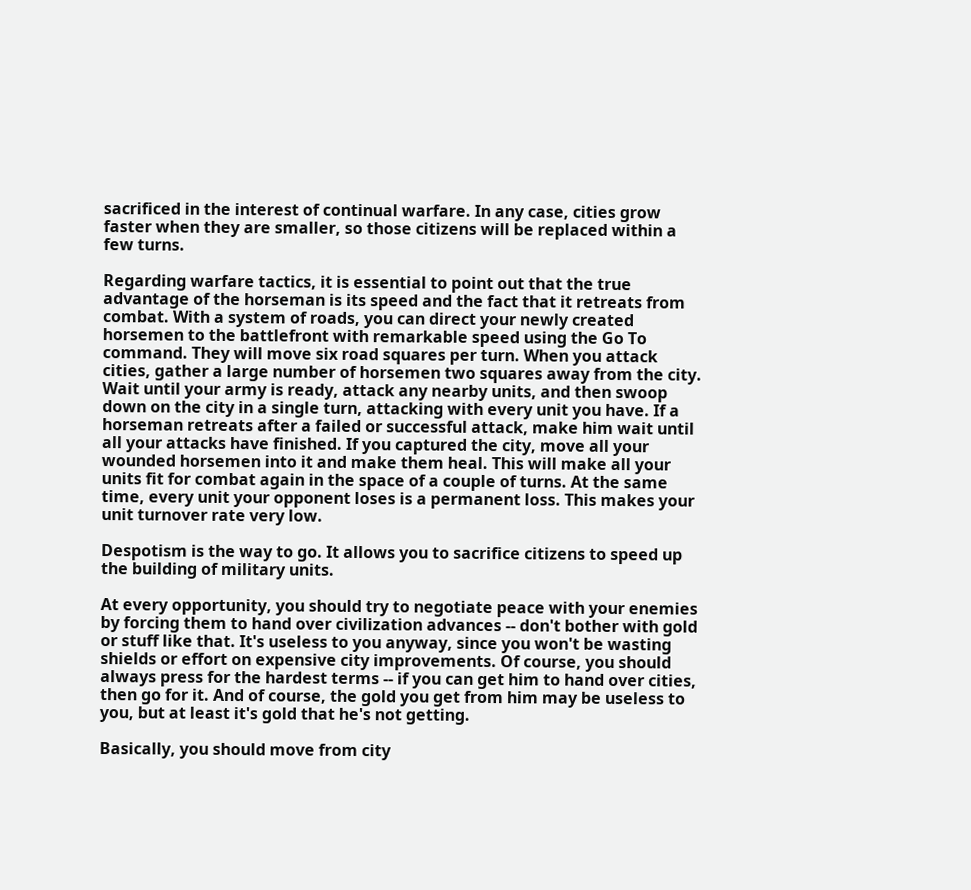sacrificed in the interest of continual warfare. In any case, cities grow faster when they are smaller, so those citizens will be replaced within a few turns.

Regarding warfare tactics, it is essential to point out that the true advantage of the horseman is its speed and the fact that it retreats from combat. With a system of roads, you can direct your newly created horsemen to the battlefront with remarkable speed using the Go To command. They will move six road squares per turn. When you attack cities, gather a large number of horsemen two squares away from the city. Wait until your army is ready, attack any nearby units, and then swoop down on the city in a single turn, attacking with every unit you have. If a horseman retreats after a failed or successful attack, make him wait until all your attacks have finished. If you captured the city, move all your wounded horsemen into it and make them heal. This will make all your units fit for combat again in the space of a couple of turns. At the same time, every unit your opponent loses is a permanent loss. This makes your unit turnover rate very low.

Despotism is the way to go. It allows you to sacrifice citizens to speed up the building of military units.

At every opportunity, you should try to negotiate peace with your enemies by forcing them to hand over civilization advances -- don't bother with gold or stuff like that. It's useless to you anyway, since you won't be wasting shields or effort on expensive city improvements. Of course, you should always press for the hardest terms -- if you can get him to hand over cities, then go for it. And of course, the gold you get from him may be useless to you, but at least it's gold that he's not getting.

Basically, you should move from city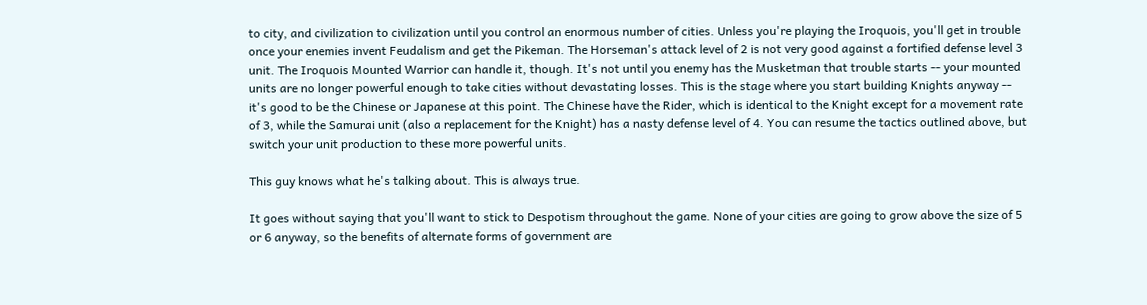to city, and civilization to civilization until you control an enormous number of cities. Unless you're playing the Iroquois, you'll get in trouble once your enemies invent Feudalism and get the Pikeman. The Horseman's attack level of 2 is not very good against a fortified defense level 3 unit. The Iroquois Mounted Warrior can handle it, though. It's not until you enemy has the Musketman that trouble starts -- your mounted units are no longer powerful enough to take cities without devastating losses. This is the stage where you start building Knights anyway -- it's good to be the Chinese or Japanese at this point. The Chinese have the Rider, which is identical to the Knight except for a movement rate of 3, while the Samurai unit (also a replacement for the Knight) has a nasty defense level of 4. You can resume the tactics outlined above, but switch your unit production to these more powerful units.

This guy knows what he's talking about. This is always true.

It goes without saying that you'll want to stick to Despotism throughout the game. None of your cities are going to grow above the size of 5 or 6 anyway, so the benefits of alternate forms of government are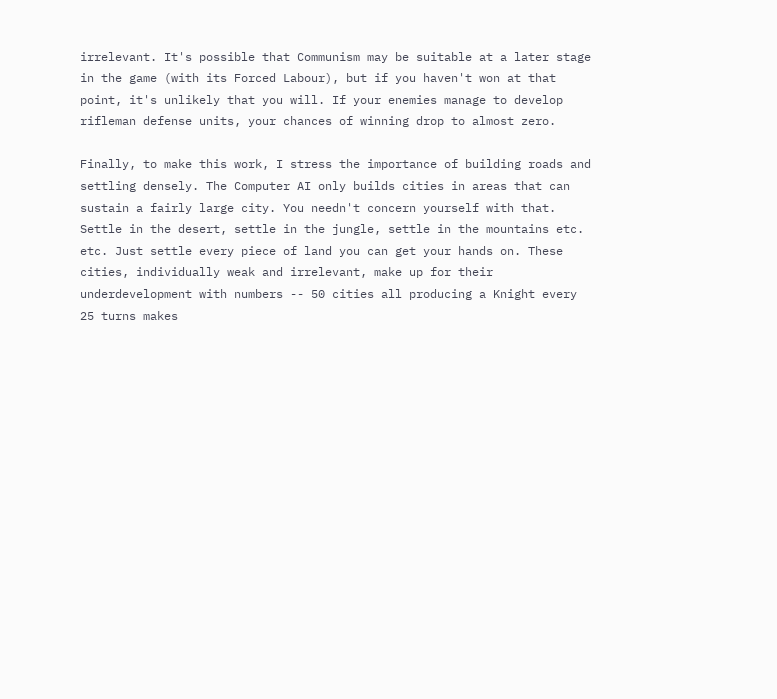irrelevant. It's possible that Communism may be suitable at a later stage in the game (with its Forced Labour), but if you haven't won at that point, it's unlikely that you will. If your enemies manage to develop rifleman defense units, your chances of winning drop to almost zero.

Finally, to make this work, I stress the importance of building roads and settling densely. The Computer AI only builds cities in areas that can sustain a fairly large city. You needn't concern yourself with that. Settle in the desert, settle in the jungle, settle in the mountains etc. etc. Just settle every piece of land you can get your hands on. These cities, individually weak and irrelevant, make up for their underdevelopment with numbers -- 50 cities all producing a Knight every 25 turns makes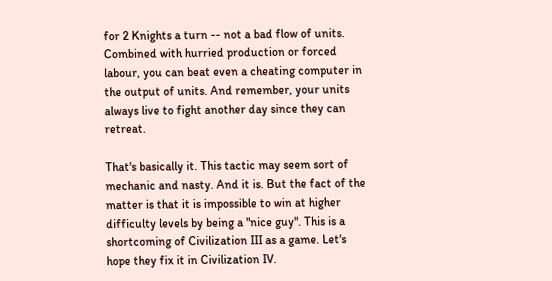for 2 Knights a turn -- not a bad flow of units. Combined with hurried production or forced labour, you can beat even a cheating computer in the output of units. And remember, your units always live to fight another day since they can retreat.

That's basically it. This tactic may seem sort of mechanic and nasty. And it is. But the fact of the matter is that it is impossible to win at higher difficulty levels by being a "nice guy". This is a shortcoming of Civilization III as a game. Let's hope they fix it in Civilization IV.